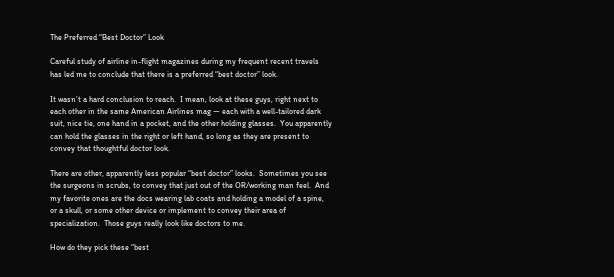The Preferred “Best Doctor” Look

Careful study of airline in-flight magazines during my frequent recent travels has led me to conclude that there is a preferred “best doctor” look.

It wasn’t a hard conclusion to reach.  I mean, look at these guys, right next to each other in the same American Airlines mag — each with a well-tailored dark suit, nice tie, one hand in a pocket, and the other holding glasses.  You apparently can hold the glasses in the right or left hand, so long as they are present to convey that thoughtful doctor look.

There are other, apparently less popular “best doctor” looks.  Sometimes you see the surgeons in scrubs, to convey that just out of the OR/working man feel.  And my favorite ones are the docs wearing lab coats and holding a model of a spine, or a skull, or some other device or implement to convey their area of specialization.  Those guys really look like doctors to me.

How do they pick these “best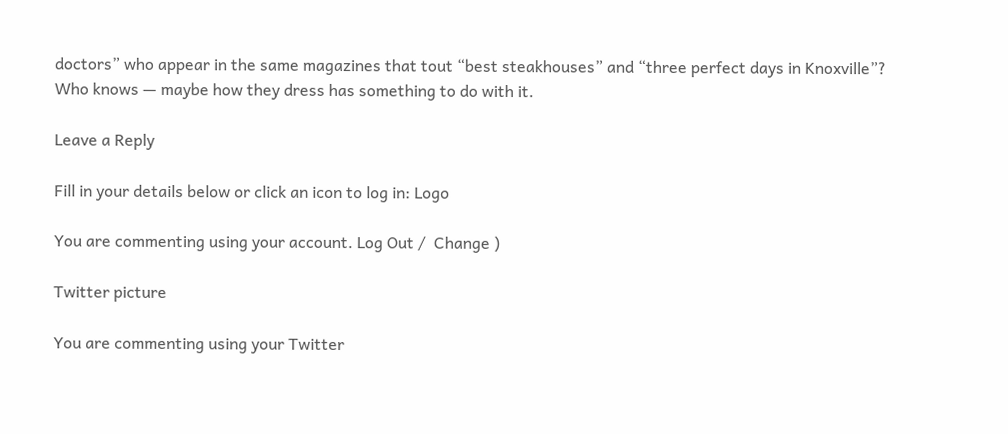doctors” who appear in the same magazines that tout “best steakhouses” and “three perfect days in Knoxville”?  Who knows — maybe how they dress has something to do with it.

Leave a Reply

Fill in your details below or click an icon to log in: Logo

You are commenting using your account. Log Out /  Change )

Twitter picture

You are commenting using your Twitter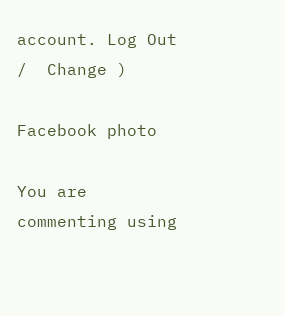account. Log Out /  Change )

Facebook photo

You are commenting using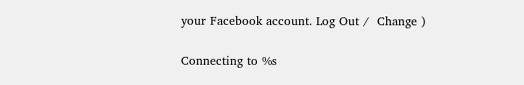your Facebook account. Log Out /  Change )

Connecting to %s